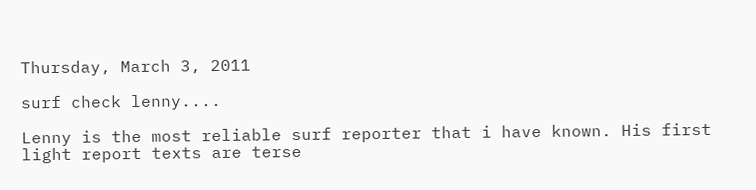Thursday, March 3, 2011

surf check lenny....

Lenny is the most reliable surf reporter that i have known. His first light report texts are terse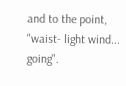and to the point, "waist- light wind... going".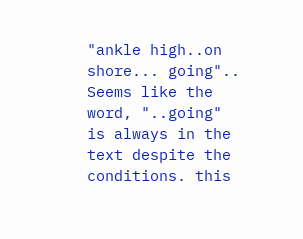"ankle high..on shore... going".. Seems like the word, "..going" is always in the text despite the conditions. this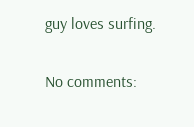guy loves surfing.

No comments: